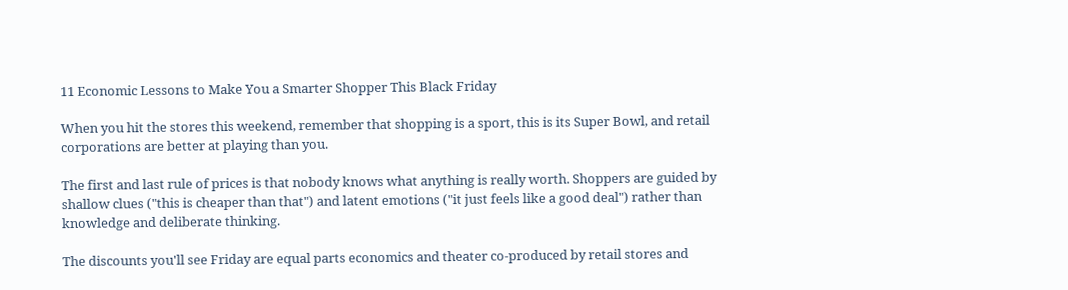11 Economic Lessons to Make You a Smarter Shopper This Black Friday

When you hit the stores this weekend, remember that shopping is a sport, this is its Super Bowl, and retail corporations are better at playing than you.

The first and last rule of prices is that nobody knows what anything is really worth. Shoppers are guided by shallow clues ("this is cheaper than that") and latent emotions ("it just feels like a good deal") rather than knowledge and deliberate thinking.

The discounts you'll see Friday are equal parts economics and theater co-produced by retail stores and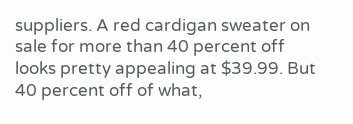suppliers. A red cardigan sweater on sale for more than 40 percent off looks pretty appealing at $39.99. But 40 percent off of what,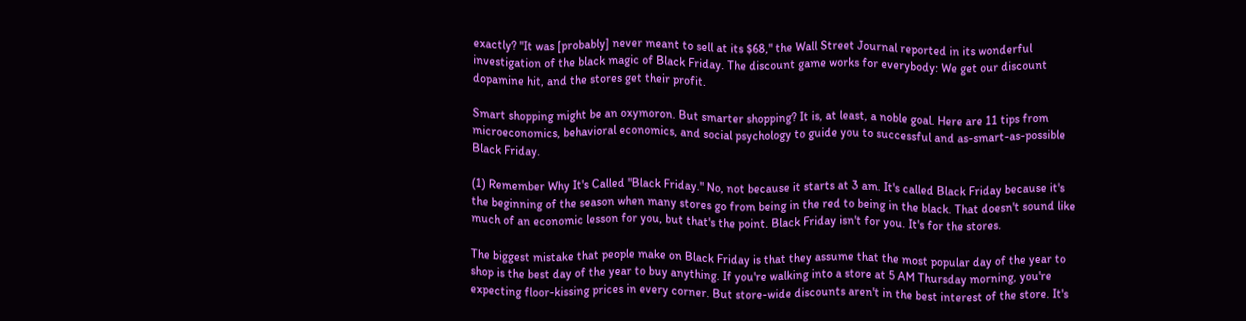exactly? "It was [probably] never meant to sell at its $68," the Wall Street Journal reported in its wonderful investigation of the black magic of Black Friday. The discount game works for everybody: We get our discount dopamine hit, and the stores get their profit.

Smart shopping might be an oxymoron. But smarter shopping? It is, at least, a noble goal. Here are 11 tips from microeconomics, behavioral economics, and social psychology to guide you to successful and as-smart-as-possible Black Friday.

(1) Remember Why It's Called "Black Friday." No, not because it starts at 3 am. It's called Black Friday because it's the beginning of the season when many stores go from being in the red to being in the black. That doesn't sound like much of an economic lesson for you, but that's the point. Black Friday isn't for you. It's for the stores.

The biggest mistake that people make on Black Friday is that they assume that the most popular day of the year to shop is the best day of the year to buy anything. If you're walking into a store at 5 AM Thursday morning, you're expecting floor-kissing prices in every corner. But store-wide discounts aren't in the best interest of the store. It's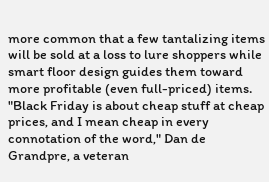more common that a few tantalizing items will be sold at a loss to lure shoppers while smart floor design guides them toward more profitable (even full-priced) items. "Black Friday is about cheap stuff at cheap prices, and I mean cheap in every connotation of the word," Dan de Grandpre, a veteran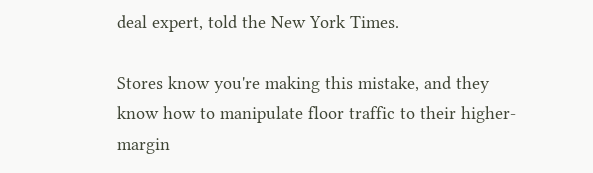deal expert, told the New York Times.

Stores know you're making this mistake, and they know how to manipulate floor traffic to their higher-margin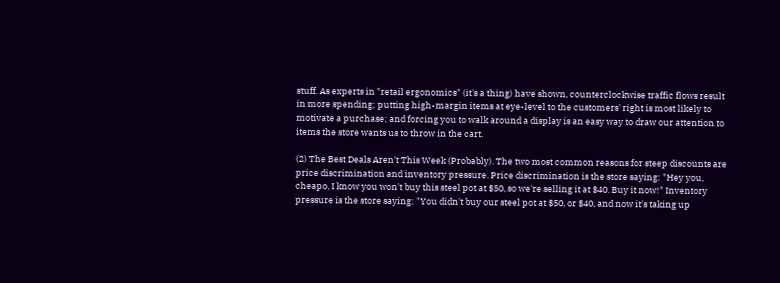stuff. As experts in "retail ergonomics" (it's a thing) have shown, counterclockwise traffic flows result in more spending; putting high-margin items at eye-level to the customers' right is most likely to motivate a purchase; and forcing you to walk around a display is an easy way to draw our attention to items the store wants us to throw in the cart.

(2) The Best Deals Aren't This Week (Probably). The two most common reasons for steep discounts are price discrimination and inventory pressure. Price discrimination is the store saying: "Hey you, cheapo, I know you won't buy this steel pot at $50, so we're selling it at $40. Buy it now!" Inventory pressure is the store saying: "You didn't buy our steel pot at $50, or $40, and now it's taking up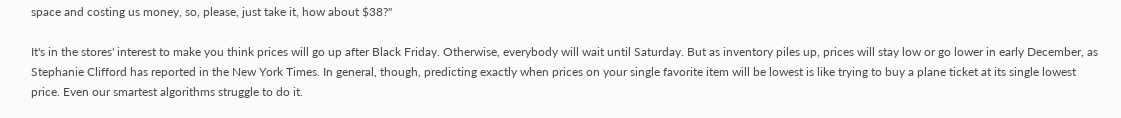space and costing us money, so, please, just take it, how about $38?"

It's in the stores' interest to make you think prices will go up after Black Friday. Otherwise, everybody will wait until Saturday. But as inventory piles up, prices will stay low or go lower in early December, as Stephanie Clifford has reported in the New York Times. In general, though, predicting exactly when prices on your single favorite item will be lowest is like trying to buy a plane ticket at its single lowest price. Even our smartest algorithms struggle to do it.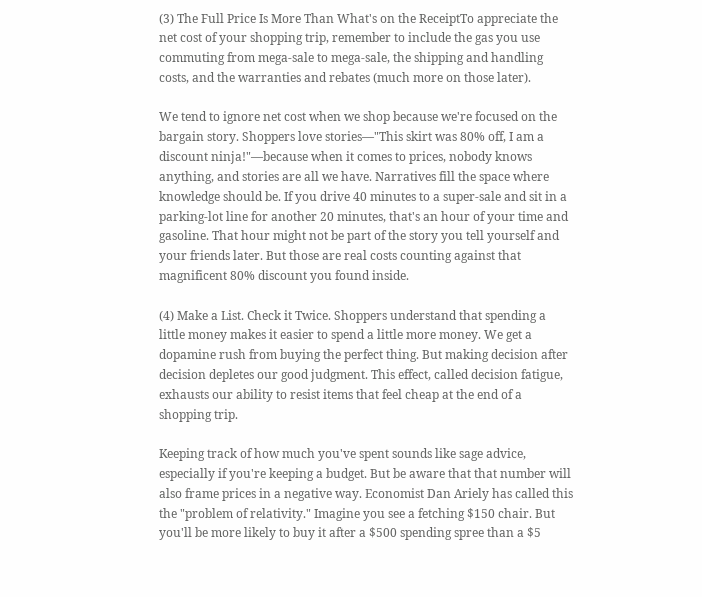(3) The Full Price Is More Than What's on the ReceiptTo appreciate the net cost of your shopping trip, remember to include the gas you use commuting from mega-sale to mega-sale, the shipping and handling costs, and the warranties and rebates (much more on those later).

We tend to ignore net cost when we shop because we're focused on the bargain story. Shoppers love stories—"This skirt was 80% off, I am a discount ninja!"—because when it comes to prices, nobody knows anything, and stories are all we have. Narratives fill the space where knowledge should be. If you drive 40 minutes to a super-sale and sit in a parking-lot line for another 20 minutes, that's an hour of your time and gasoline. That hour might not be part of the story you tell yourself and your friends later. But those are real costs counting against that magnificent 80% discount you found inside.

(4) Make a List. Check it Twice. Shoppers understand that spending a little money makes it easier to spend a little more money. We get a dopamine rush from buying the perfect thing. But making decision after decision depletes our good judgment. This effect, called decision fatigue, exhausts our ability to resist items that feel cheap at the end of a shopping trip.

Keeping track of how much you've spent sounds like sage advice, especially if you're keeping a budget. But be aware that that number will also frame prices in a negative way. Economist Dan Ariely has called this the "problem of relativity." Imagine you see a fetching $150 chair. But you'll be more likely to buy it after a $500 spending spree than a $5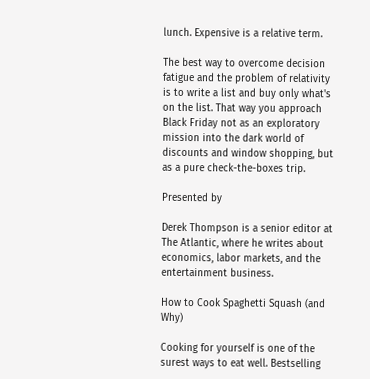lunch. Expensive is a relative term.

The best way to overcome decision fatigue and the problem of relativity is to write a list and buy only what's on the list. That way you approach Black Friday not as an exploratory mission into the dark world of discounts and window shopping, but as a pure check-the-boxes trip.

Presented by

Derek Thompson is a senior editor at The Atlantic, where he writes about economics, labor markets, and the entertainment business.

How to Cook Spaghetti Squash (and Why)

Cooking for yourself is one of the surest ways to eat well. Bestselling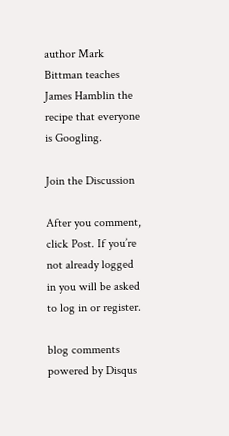author Mark Bittman teaches James Hamblin the recipe that everyone is Googling.

Join the Discussion

After you comment, click Post. If you’re not already logged in you will be asked to log in or register.

blog comments powered by Disqus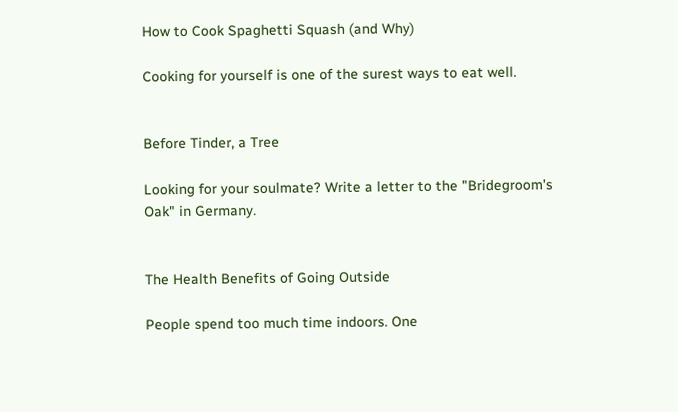How to Cook Spaghetti Squash (and Why)

Cooking for yourself is one of the surest ways to eat well.


Before Tinder, a Tree

Looking for your soulmate? Write a letter to the "Bridegroom's Oak" in Germany.


The Health Benefits of Going Outside

People spend too much time indoors. One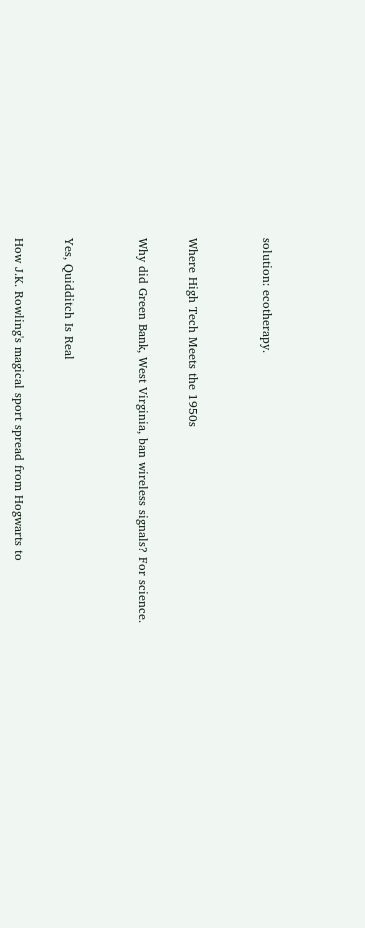solution: ecotherapy.


Where High Tech Meets the 1950s

Why did Green Bank, West Virginia, ban wireless signals? For science.


Yes, Quidditch Is Real

How J.K. Rowling's magical sport spread from Hogwarts to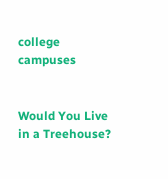college campuses


Would You Live in a Treehouse?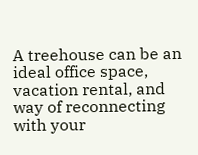A treehouse can be an ideal office space, vacation rental, and way of reconnecting with your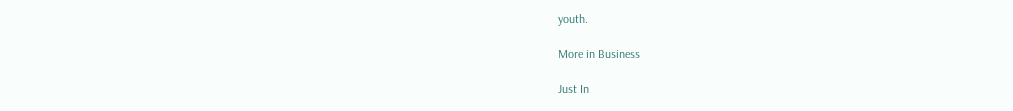youth.

More in Business

Just In